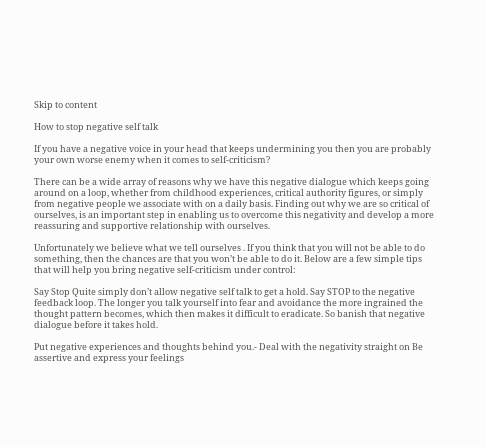Skip to content

How to stop negative self talk

If you have a negative voice in your head that keeps undermining you then you are probably your own worse enemy when it comes to self-criticism?

There can be a wide array of reasons why we have this negative dialogue which keeps going around on a loop, whether from childhood experiences, critical authority figures, or simply from negative people we associate with on a daily basis. Finding out why we are so critical of ourselves, is an important step in enabling us to overcome this negativity and develop a more reassuring and supportive relationship with ourselves.

Unfortunately we believe what we tell ourselves . If you think that you will not be able to do something, then the chances are that you won’t be able to do it. Below are a few simple tips that will help you bring negative self-criticism under control:

Say Stop Quite simply don’t allow negative self talk to get a hold. Say STOP to the negative feedback loop. The longer you talk yourself into fear and avoidance the more ingrained the thought pattern becomes, which then makes it difficult to eradicate. So banish that negative dialogue before it takes hold.

Put negative experiences and thoughts behind you.- Deal with the negativity straight on Be assertive and express your feelings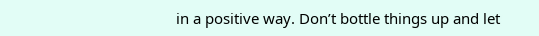in a positive way. Don’t bottle things up and let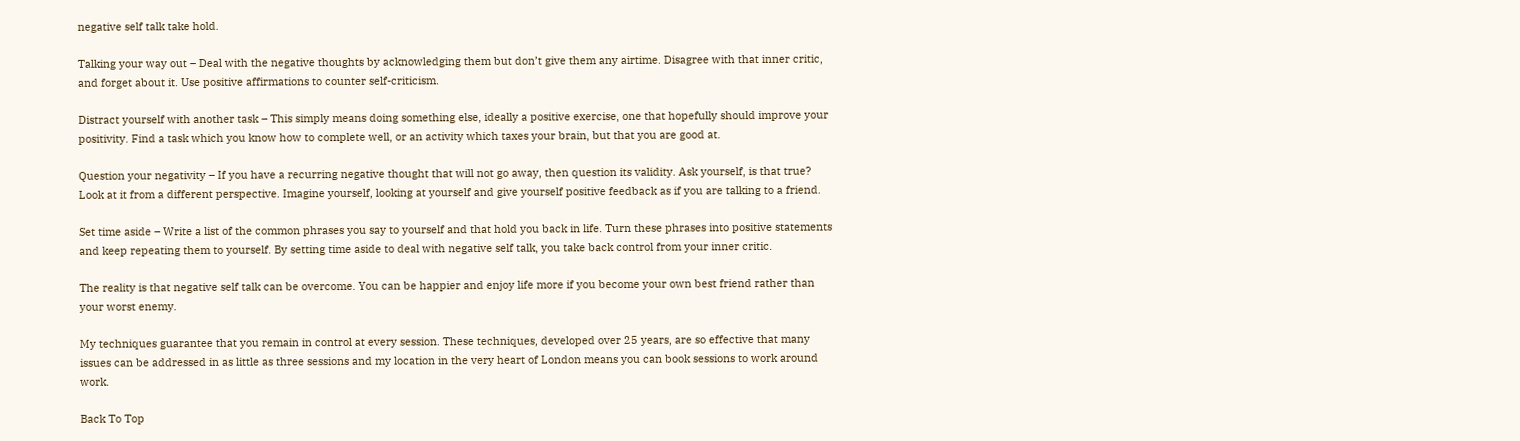negative self talk take hold.

Talking your way out – Deal with the negative thoughts by acknowledging them but don’t give them any airtime. Disagree with that inner critic, and forget about it. Use positive affirmations to counter self-criticism.

Distract yourself with another task – This simply means doing something else, ideally a positive exercise, one that hopefully should improve your positivity. Find a task which you know how to complete well, or an activity which taxes your brain, but that you are good at.

Question your negativity – If you have a recurring negative thought that will not go away, then question its validity. Ask yourself, is that true? Look at it from a different perspective. Imagine yourself, looking at yourself and give yourself positive feedback as if you are talking to a friend.

Set time aside – Write a list of the common phrases you say to yourself and that hold you back in life. Turn these phrases into positive statements and keep repeating them to yourself. By setting time aside to deal with negative self talk, you take back control from your inner critic.

The reality is that negative self talk can be overcome. You can be happier and enjoy life more if you become your own best friend rather than your worst enemy.

My techniques guarantee that you remain in control at every session. These techniques, developed over 25 years, are so effective that many issues can be addressed in as little as three sessions and my location in the very heart of London means you can book sessions to work around work.

Back To Top